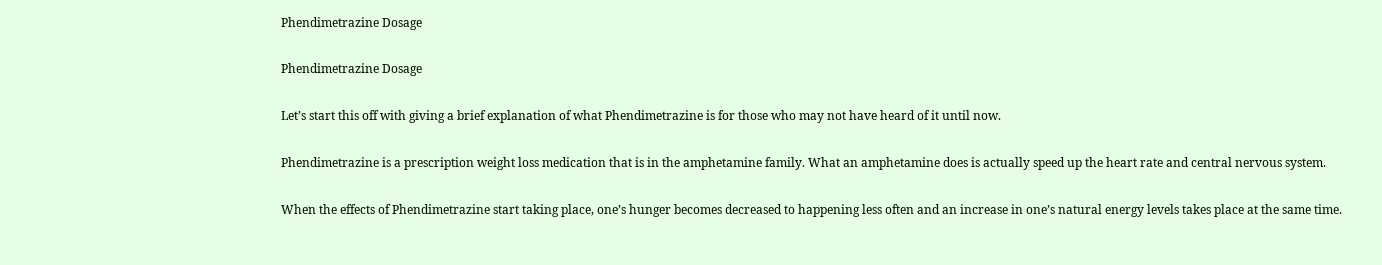Phendimetrazine Dosage

Phendimetrazine Dosage

Let’s start this off with giving a brief explanation of what Phendimetrazine is for those who may not have heard of it until now.

Phendimetrazine is a prescription weight loss medication that is in the amphetamine family. What an amphetamine does is actually speed up the heart rate and central nervous system.

When the effects of Phendimetrazine start taking place, one’s hunger becomes decreased to happening less often and an increase in one’s natural energy levels takes place at the same time.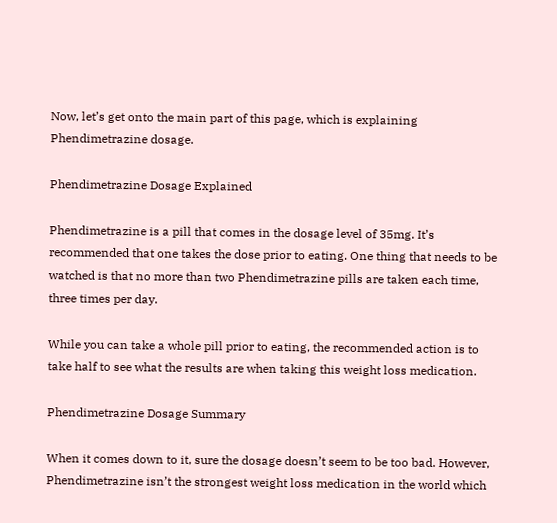Now, let’s get onto the main part of this page, which is explaining Phendimetrazine dosage.

Phendimetrazine Dosage Explained

Phendimetrazine is a pill that comes in the dosage level of 35mg. It’s recommended that one takes the dose prior to eating. One thing that needs to be watched is that no more than two Phendimetrazine pills are taken each time, three times per day.

While you can take a whole pill prior to eating, the recommended action is to take half to see what the results are when taking this weight loss medication.

Phendimetrazine Dosage Summary

When it comes down to it, sure the dosage doesn’t seem to be too bad. However, Phendimetrazine isn’t the strongest weight loss medication in the world which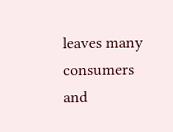leaves many consumers and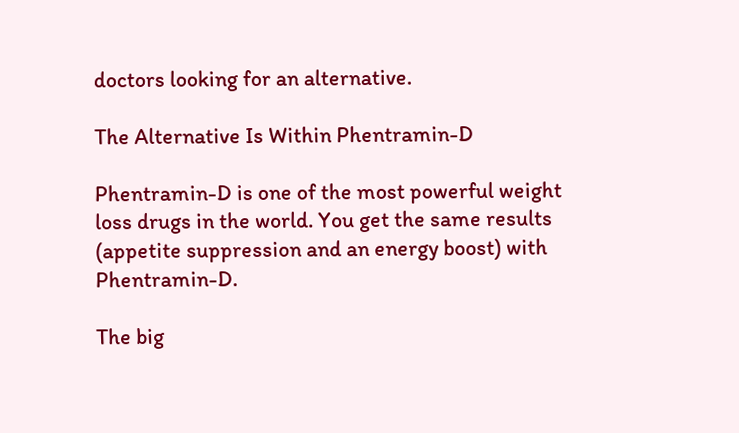doctors looking for an alternative.

The Alternative Is Within Phentramin-D

Phentramin-D is one of the most powerful weight loss drugs in the world. You get the same results (appetite suppression and an energy boost) with Phentramin-D.

The big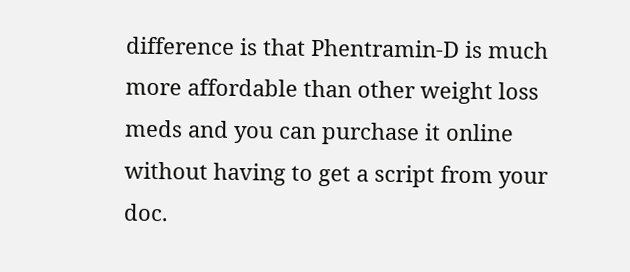difference is that Phentramin-D is much more affordable than other weight loss meds and you can purchase it online without having to get a script from your doc.